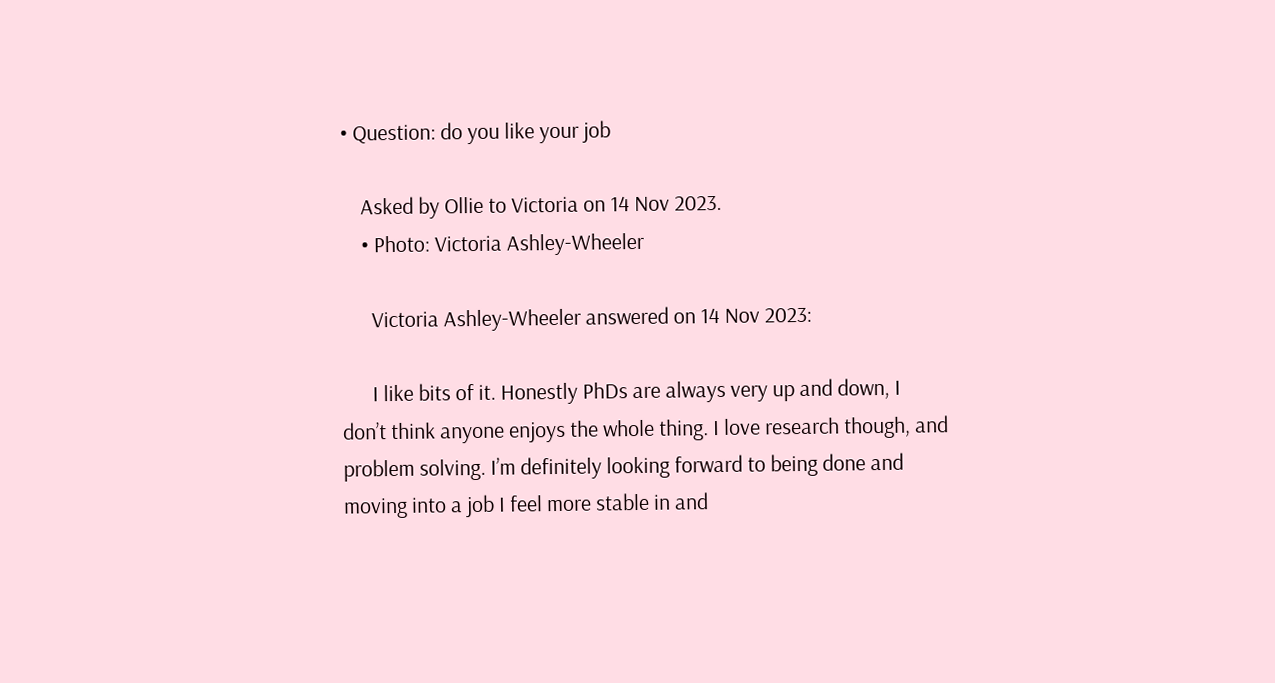• Question: do you like your job

    Asked by Ollie to Victoria on 14 Nov 2023.
    • Photo: Victoria Ashley-Wheeler

      Victoria Ashley-Wheeler answered on 14 Nov 2023:

      I like bits of it. Honestly PhDs are always very up and down, I don’t think anyone enjoys the whole thing. I love research though, and problem solving. I’m definitely looking forward to being done and moving into a job I feel more stable in and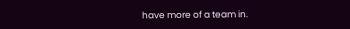have more of a team in.